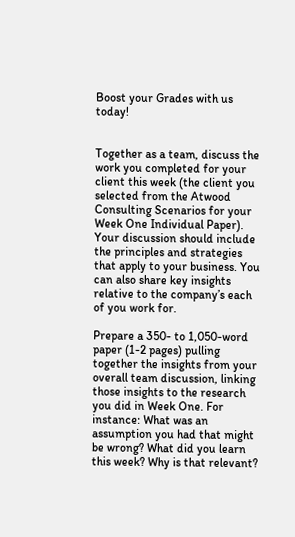Boost your Grades with us today!


Together as a team, discuss the work you completed for your client this week (the client you selected from the Atwood Consulting Scenarios for your Week One Individual Paper). Your discussion should include the principles and strategies that apply to your business. You can also share key insights relative to the company’s each of you work for.

Prepare a 350- to 1,050-word paper (1-2 pages) pulling together the insights from your overall team discussion, linking those insights to the research you did in Week One. For instance: What was an assumption you had that might be wrong? What did you learn this week? Why is that relevant?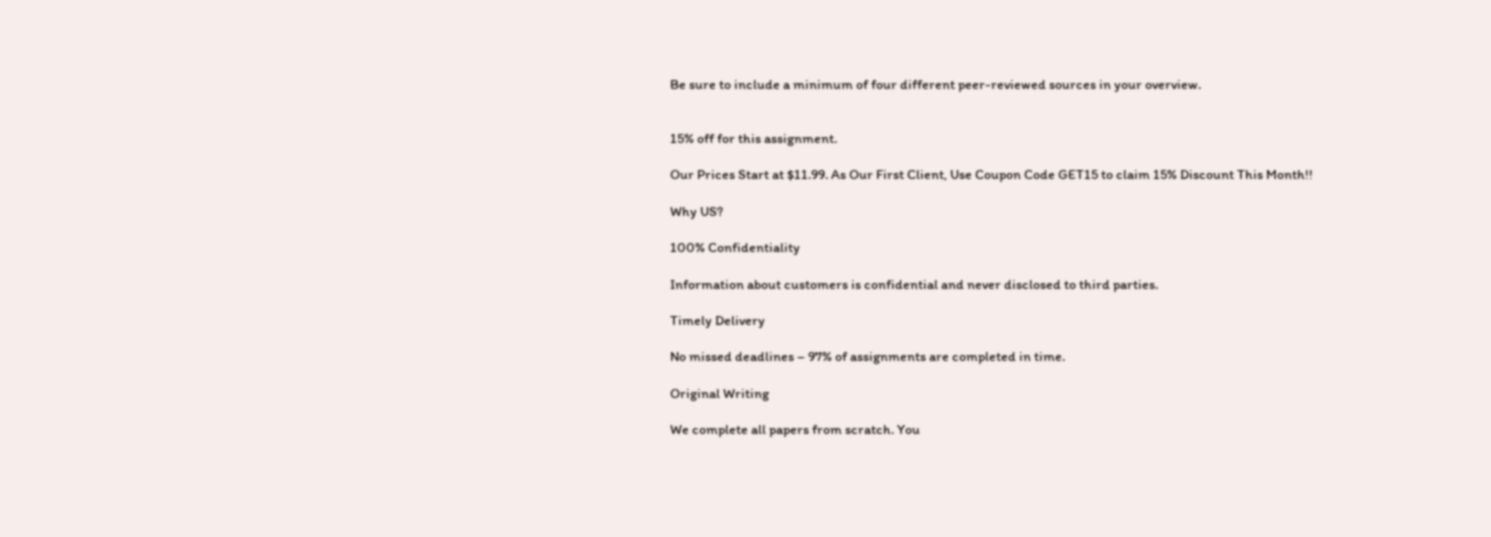Be sure to include a minimum of four different peer-reviewed sources in your overview.


15% off for this assignment.

Our Prices Start at $11.99. As Our First Client, Use Coupon Code GET15 to claim 15% Discount This Month!!

Why US?

100% Confidentiality

Information about customers is confidential and never disclosed to third parties.

Timely Delivery

No missed deadlines – 97% of assignments are completed in time.

Original Writing

We complete all papers from scratch. You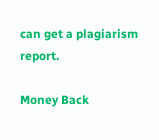can get a plagiarism report.

Money Back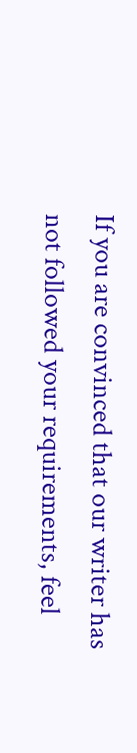If you are convinced that our writer has not followed your requirements, feel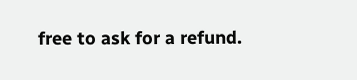free to ask for a refund.